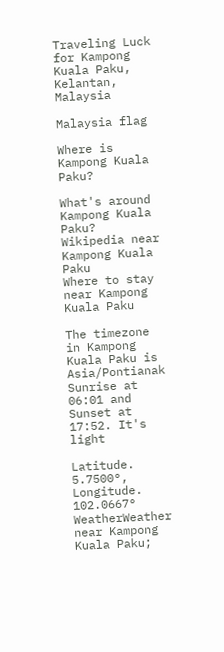Traveling Luck for Kampong Kuala Paku, Kelantan, Malaysia

Malaysia flag

Where is Kampong Kuala Paku?

What's around Kampong Kuala Paku?
Wikipedia near Kampong Kuala Paku
Where to stay near Kampong Kuala Paku

The timezone in Kampong Kuala Paku is Asia/Pontianak
Sunrise at 06:01 and Sunset at 17:52. It's light

Latitude. 5.7500°, Longitude. 102.0667°
WeatherWeather near Kampong Kuala Paku;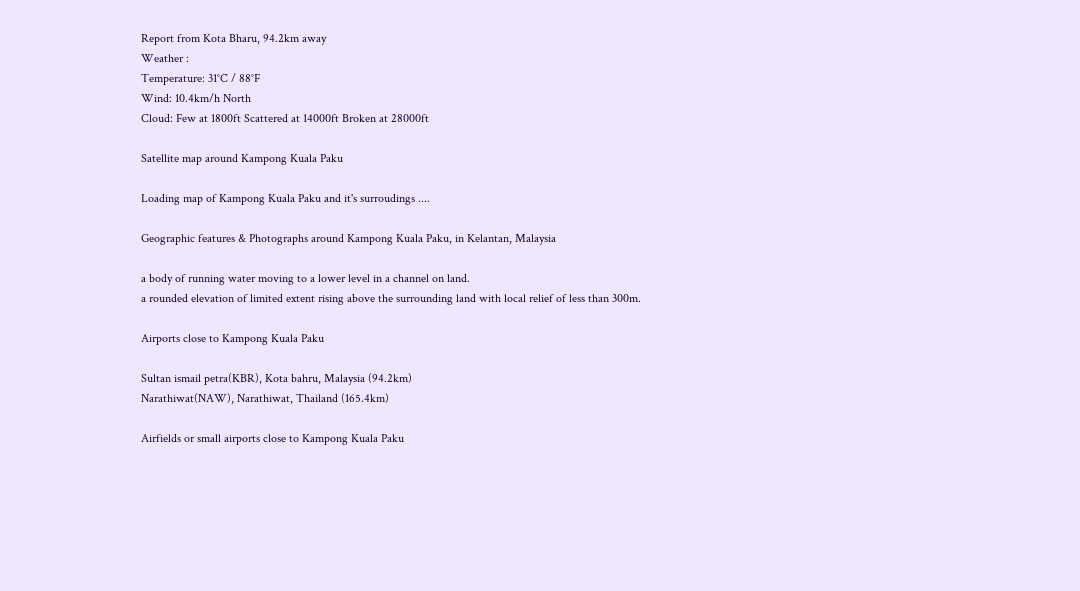Report from Kota Bharu, 94.2km away
Weather :
Temperature: 31°C / 88°F
Wind: 10.4km/h North
Cloud: Few at 1800ft Scattered at 14000ft Broken at 28000ft

Satellite map around Kampong Kuala Paku

Loading map of Kampong Kuala Paku and it's surroudings ....

Geographic features & Photographs around Kampong Kuala Paku, in Kelantan, Malaysia

a body of running water moving to a lower level in a channel on land.
a rounded elevation of limited extent rising above the surrounding land with local relief of less than 300m.

Airports close to Kampong Kuala Paku

Sultan ismail petra(KBR), Kota bahru, Malaysia (94.2km)
Narathiwat(NAW), Narathiwat, Thailand (165.4km)

Airfields or small airports close to Kampong Kuala Paku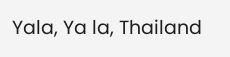Yala, Ya la, Thailand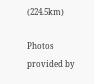(224.5km)

Photos provided by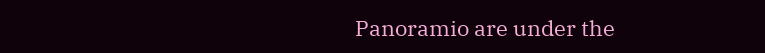Panoramio are under the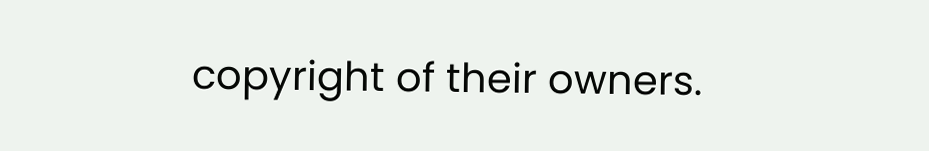copyright of their owners.